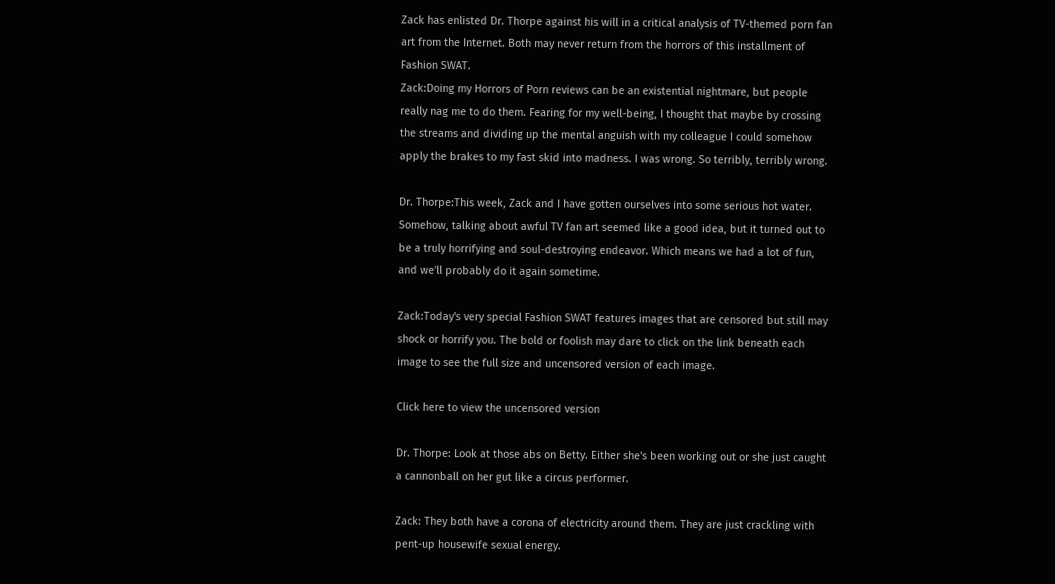Zack has enlisted Dr. Thorpe against his will in a critical analysis of TV-themed porn fan art from the Internet. Both may never return from the horrors of this installment of Fashion SWAT.
Zack:Doing my Horrors of Porn reviews can be an existential nightmare, but people really nag me to do them. Fearing for my well-being, I thought that maybe by crossing the streams and dividing up the mental anguish with my colleague I could somehow apply the brakes to my fast skid into madness. I was wrong. So terribly, terribly wrong.

Dr. Thorpe:This week, Zack and I have gotten ourselves into some serious hot water. Somehow, talking about awful TV fan art seemed like a good idea, but it turned out to be a truly horrifying and soul-destroying endeavor. Which means we had a lot of fun, and we'll probably do it again sometime.

Zack:Today's very special Fashion SWAT features images that are censored but still may shock or horrify you. The bold or foolish may dare to click on the link beneath each image to see the full size and uncensored version of each image.

Click here to view the uncensored version

Dr. Thorpe: Look at those abs on Betty. Either she's been working out or she just caught a cannonball on her gut like a circus performer.

Zack: They both have a corona of electricity around them. They are just crackling with pent-up housewife sexual energy.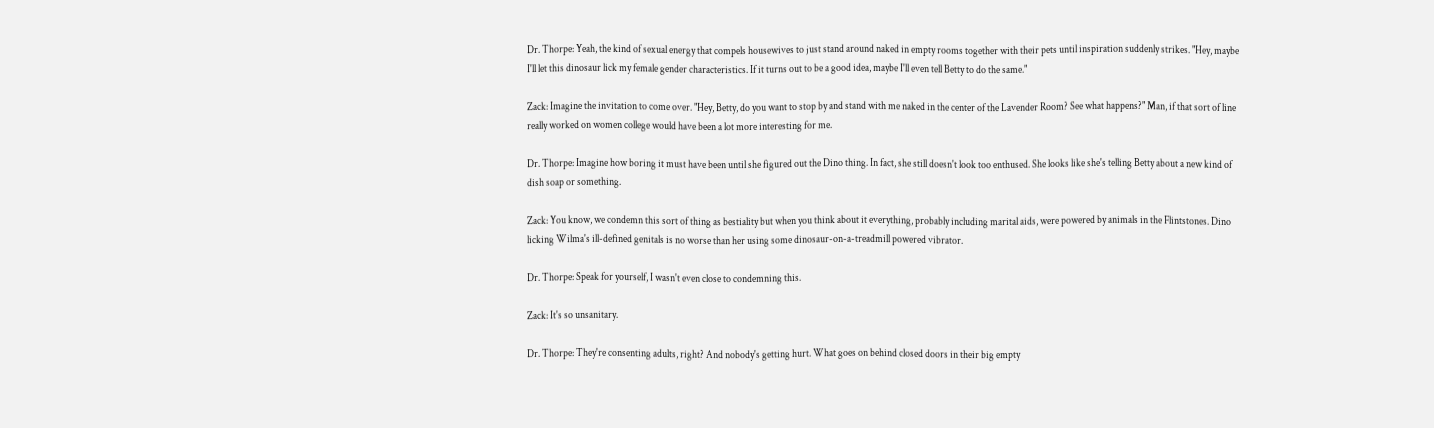Dr. Thorpe: Yeah, the kind of sexual energy that compels housewives to just stand around naked in empty rooms together with their pets until inspiration suddenly strikes. "Hey, maybe I'll let this dinosaur lick my female gender characteristics. If it turns out to be a good idea, maybe I'll even tell Betty to do the same."

Zack: Imagine the invitation to come over. "Hey, Betty, do you want to stop by and stand with me naked in the center of the Lavender Room? See what happens?" Man, if that sort of line really worked on women college would have been a lot more interesting for me.

Dr. Thorpe: Imagine how boring it must have been until she figured out the Dino thing. In fact, she still doesn't look too enthused. She looks like she's telling Betty about a new kind of dish soap or something.

Zack: You know, we condemn this sort of thing as bestiality but when you think about it everything, probably including marital aids, were powered by animals in the Flintstones. Dino licking Wilma's ill-defined genitals is no worse than her using some dinosaur-on-a-treadmill powered vibrator.

Dr. Thorpe: Speak for yourself, I wasn't even close to condemning this.

Zack: It's so unsanitary.

Dr. Thorpe: They're consenting adults, right? And nobody's getting hurt. What goes on behind closed doors in their big empty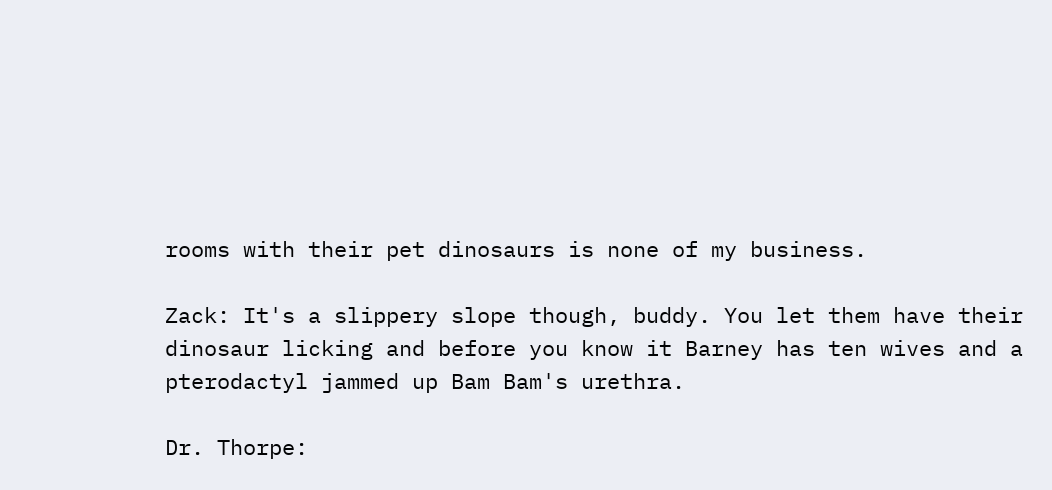rooms with their pet dinosaurs is none of my business.

Zack: It's a slippery slope though, buddy. You let them have their dinosaur licking and before you know it Barney has ten wives and a pterodactyl jammed up Bam Bam's urethra.

Dr. Thorpe: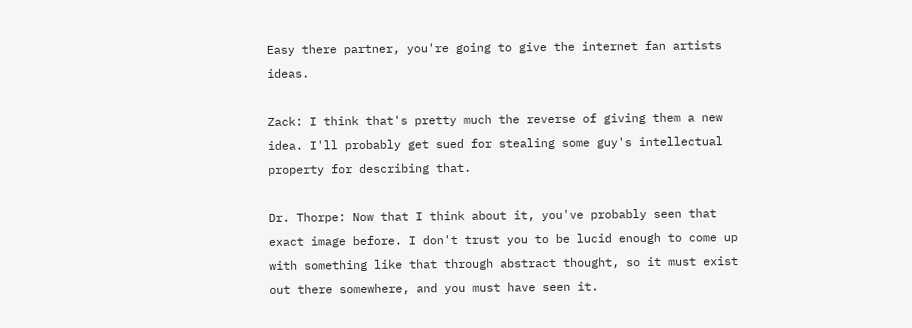Easy there partner, you're going to give the internet fan artists ideas.

Zack: I think that's pretty much the reverse of giving them a new idea. I'll probably get sued for stealing some guy's intellectual property for describing that.

Dr. Thorpe: Now that I think about it, you've probably seen that exact image before. I don't trust you to be lucid enough to come up with something like that through abstract thought, so it must exist out there somewhere, and you must have seen it.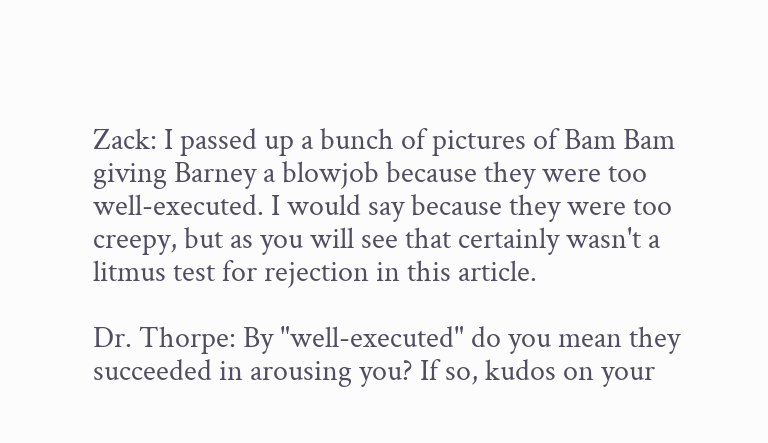Zack: I passed up a bunch of pictures of Bam Bam giving Barney a blowjob because they were too well-executed. I would say because they were too creepy, but as you will see that certainly wasn't a litmus test for rejection in this article.

Dr. Thorpe: By "well-executed" do you mean they succeeded in arousing you? If so, kudos on your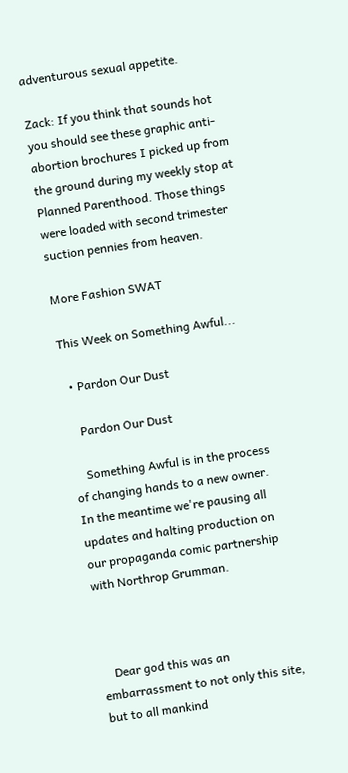adventurous sexual appetite.

Zack: If you think that sounds hot you should see these graphic anti-abortion brochures I picked up from the ground during my weekly stop at Planned Parenthood. Those things were loaded with second trimester suction pennies from heaven.

More Fashion SWAT

This Week on Something Awful...

  • Pardon Our Dust

    Pardon Our Dust

    Something Awful is in the process of changing hands to a new owner. In the meantime we're pausing all updates and halting production on our propaganda comic partnership with Northrop Grumman.



    Dear god this was an embarrassment to not only this site, but to all mankind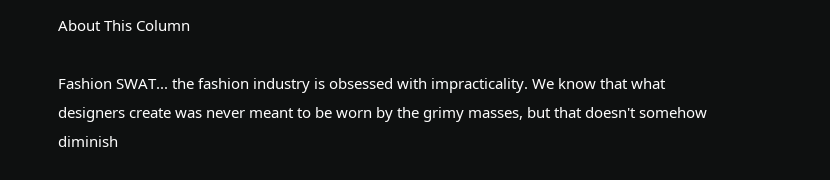About This Column

Fashion SWAT... the fashion industry is obsessed with impracticality. We know that what designers create was never meant to be worn by the grimy masses, but that doesn't somehow diminish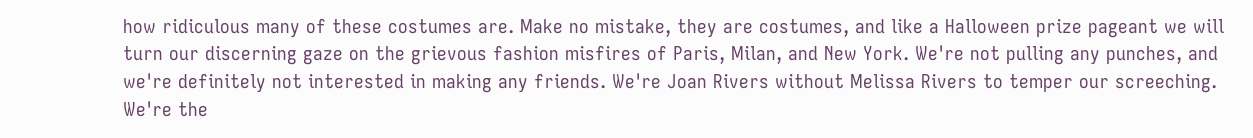how ridiculous many of these costumes are. Make no mistake, they are costumes, and like a Halloween prize pageant we will turn our discerning gaze on the grievous fashion misfires of Paris, Milan, and New York. We're not pulling any punches, and we're definitely not interested in making any friends. We're Joan Rivers without Melissa Rivers to temper our screeching. We're the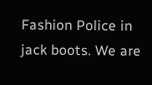Fashion Police in jack boots. We are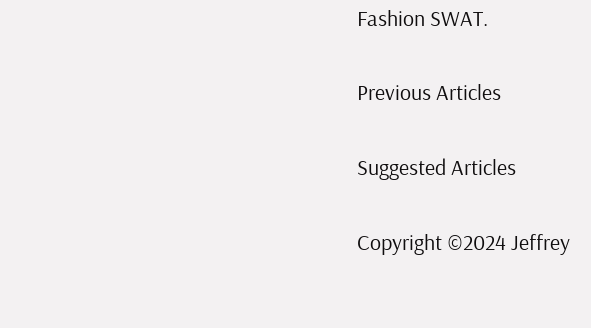Fashion SWAT.

Previous Articles

Suggested Articles

Copyright ©2024 Jeffrey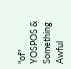"of" YOSPOS & Something Awful